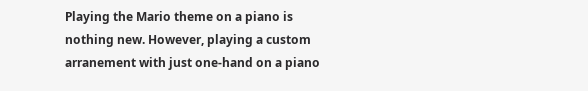Playing the Mario theme on a piano is nothing new. However, playing a custom arranement with just one-hand on a piano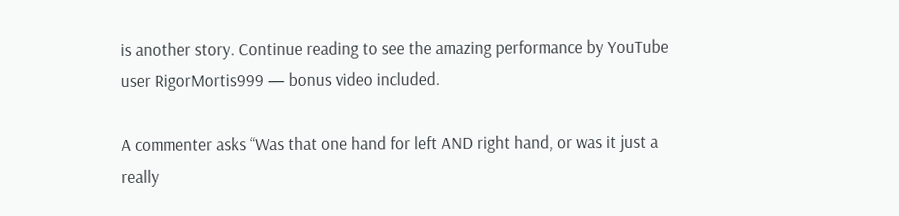is another story. Continue reading to see the amazing performance by YouTube user RigorMortis999 — bonus video included.

A commenter asks “Was that one hand for left AND right hand, or was it just a really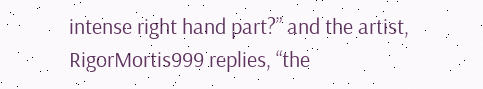intense right hand part?” and the artist, RigorMortis999 replies, “the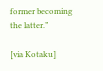former becoming the latter.”

[via Kotaku]